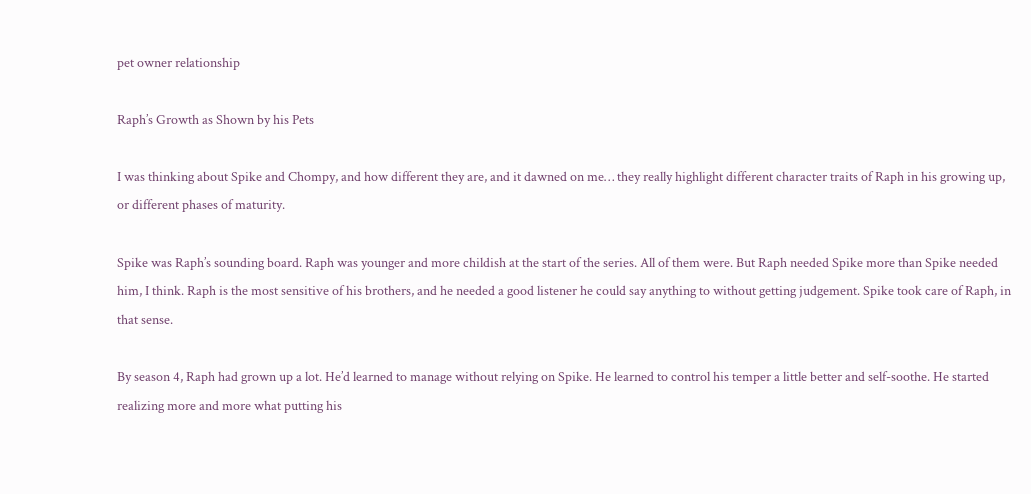pet owner relationship

Raph’s Growth as Shown by his Pets

I was thinking about Spike and Chompy, and how different they are, and it dawned on me… they really highlight different character traits of Raph in his growing up, or different phases of maturity.

Spike was Raph’s sounding board. Raph was younger and more childish at the start of the series. All of them were. But Raph needed Spike more than Spike needed him, I think. Raph is the most sensitive of his brothers, and he needed a good listener he could say anything to without getting judgement. Spike took care of Raph, in that sense.

By season 4, Raph had grown up a lot. He’d learned to manage without relying on Spike. He learned to control his temper a little better and self-soothe. He started realizing more and more what putting his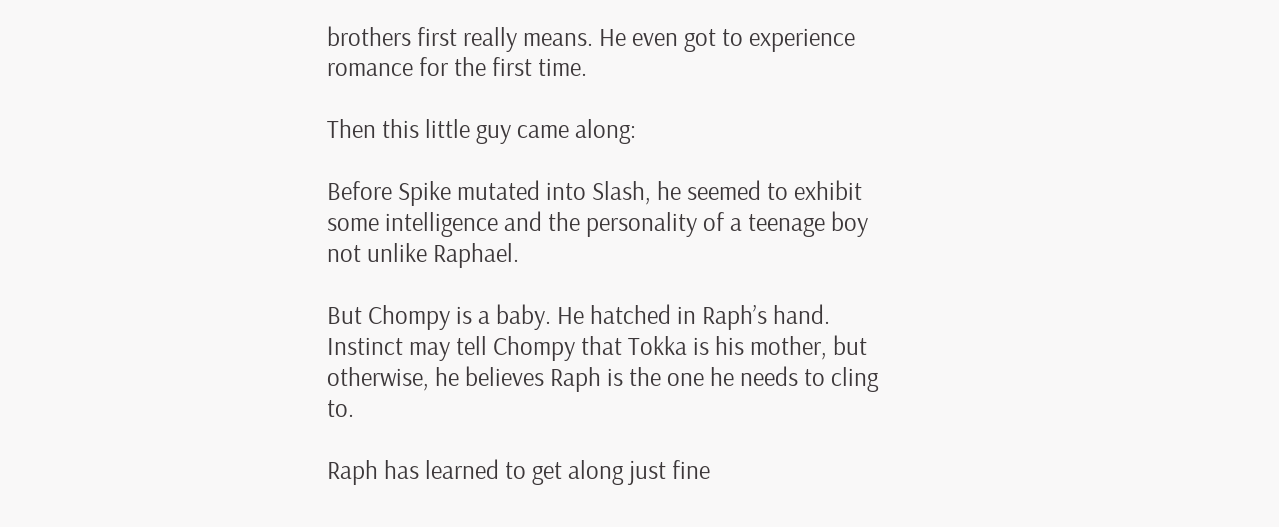brothers first really means. He even got to experience romance for the first time.

Then this little guy came along:

Before Spike mutated into Slash, he seemed to exhibit some intelligence and the personality of a teenage boy not unlike Raphael.

But Chompy is a baby. He hatched in Raph’s hand. Instinct may tell Chompy that Tokka is his mother, but otherwise, he believes Raph is the one he needs to cling to.

Raph has learned to get along just fine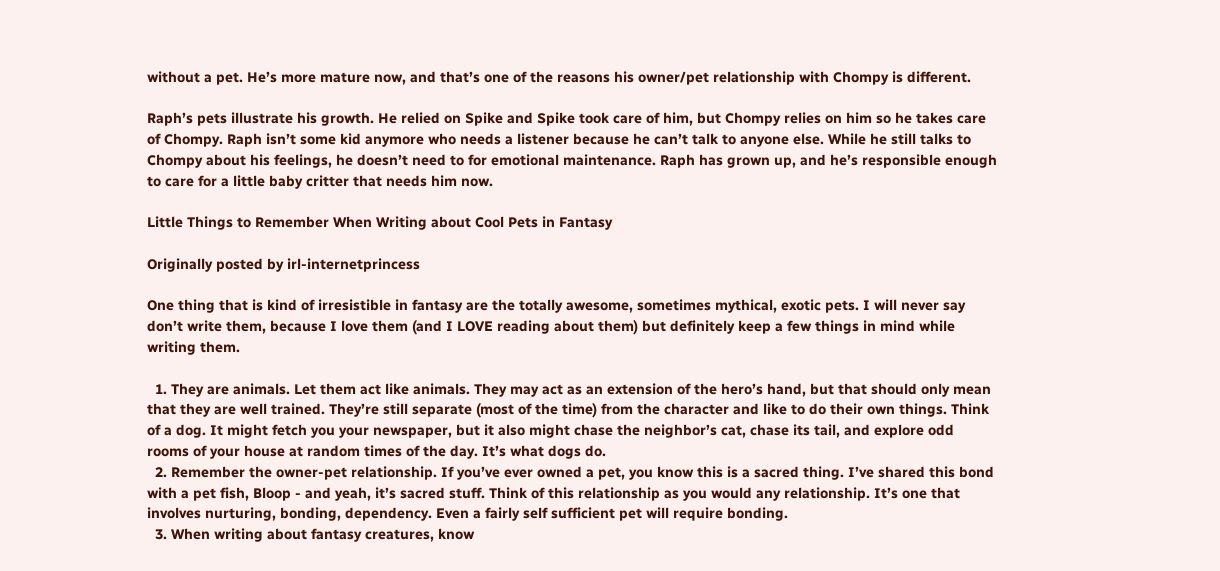without a pet. He’s more mature now, and that’s one of the reasons his owner/pet relationship with Chompy is different.

Raph’s pets illustrate his growth. He relied on Spike and Spike took care of him, but Chompy relies on him so he takes care of Chompy. Raph isn’t some kid anymore who needs a listener because he can’t talk to anyone else. While he still talks to Chompy about his feelings, he doesn’t need to for emotional maintenance. Raph has grown up, and he’s responsible enough to care for a little baby critter that needs him now.

Little Things to Remember When Writing about Cool Pets in Fantasy

Originally posted by irl-internetprincess

One thing that is kind of irresistible in fantasy are the totally awesome, sometimes mythical, exotic pets. I will never say don’t write them, because I love them (and I LOVE reading about them) but definitely keep a few things in mind while writing them.

  1. They are animals. Let them act like animals. They may act as an extension of the hero’s hand, but that should only mean that they are well trained. They’re still separate (most of the time) from the character and like to do their own things. Think of a dog. It might fetch you your newspaper, but it also might chase the neighbor’s cat, chase its tail, and explore odd rooms of your house at random times of the day. It’s what dogs do.
  2. Remember the owner-pet relationship. If you’ve ever owned a pet, you know this is a sacred thing. I’ve shared this bond with a pet fish, Bloop - and yeah, it’s sacred stuff. Think of this relationship as you would any relationship. It’s one that involves nurturing, bonding, dependency. Even a fairly self sufficient pet will require bonding.
  3. When writing about fantasy creatures, know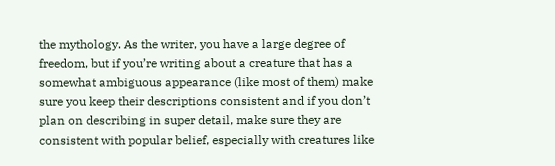the mythology. As the writer, you have a large degree of freedom, but if you’re writing about a creature that has a somewhat ambiguous appearance (like most of them) make sure you keep their descriptions consistent and if you don’t plan on describing in super detail, make sure they are consistent with popular belief, especially with creatures like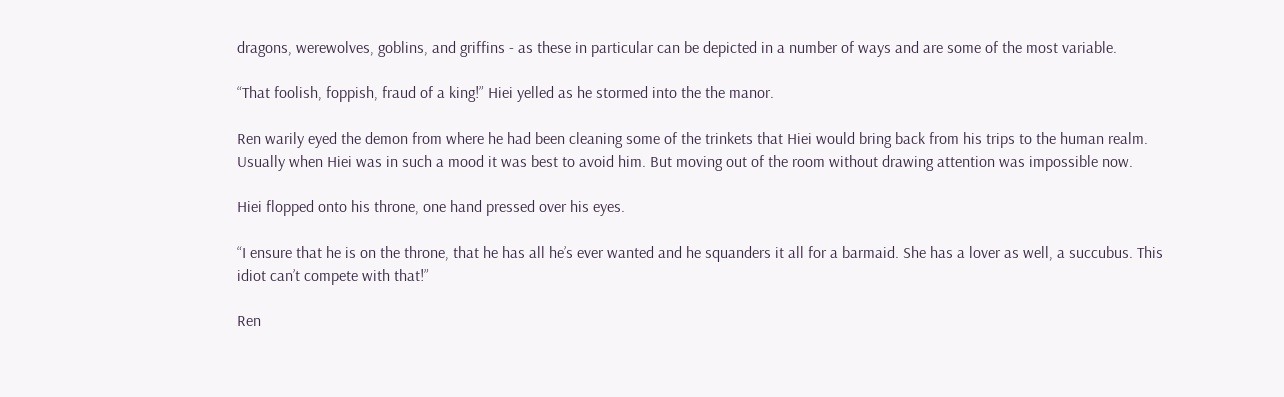dragons, werewolves, goblins, and griffins - as these in particular can be depicted in a number of ways and are some of the most variable.

“That foolish, foppish, fraud of a king!” Hiei yelled as he stormed into the the manor.

Ren warily eyed the demon from where he had been cleaning some of the trinkets that Hiei would bring back from his trips to the human realm. Usually when Hiei was in such a mood it was best to avoid him. But moving out of the room without drawing attention was impossible now.

Hiei flopped onto his throne, one hand pressed over his eyes.

“I ensure that he is on the throne, that he has all he’s ever wanted and he squanders it all for a barmaid. She has a lover as well, a succubus. This idiot can’t compete with that!”

Ren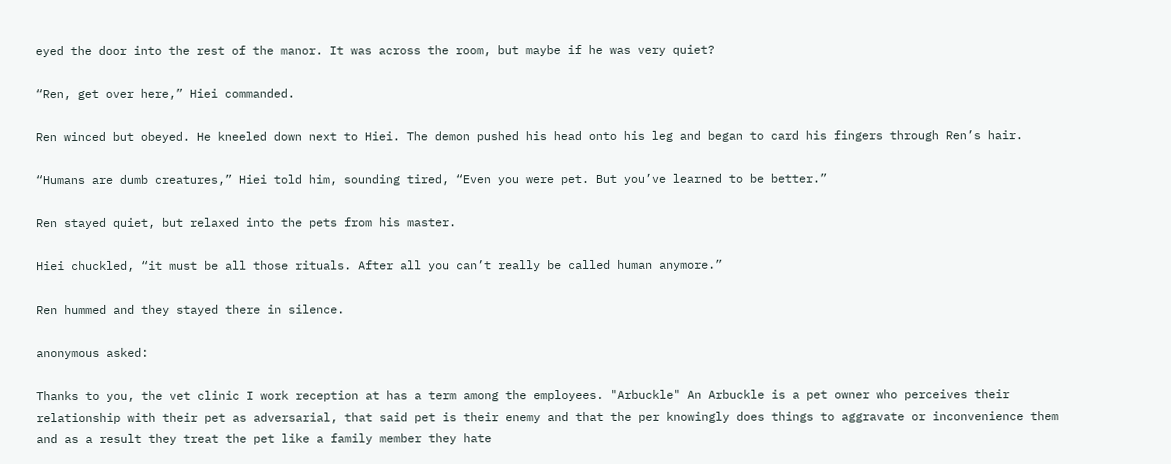eyed the door into the rest of the manor. It was across the room, but maybe if he was very quiet?

“Ren, get over here,” Hiei commanded.

Ren winced but obeyed. He kneeled down next to Hiei. The demon pushed his head onto his leg and began to card his fingers through Ren’s hair.

“Humans are dumb creatures,” Hiei told him, sounding tired, “Even you were pet. But you’ve learned to be better.”

Ren stayed quiet, but relaxed into the pets from his master.

Hiei chuckled, “it must be all those rituals. After all you can’t really be called human anymore.”

Ren hummed and they stayed there in silence.

anonymous asked:

Thanks to you, the vet clinic I work reception at has a term among the employees. "Arbuckle" An Arbuckle is a pet owner who perceives their relationship with their pet as adversarial, that said pet is their enemy and that the per knowingly does things to aggravate or inconvenience them and as a result they treat the pet like a family member they hate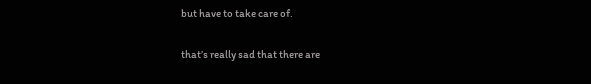but have to take care of.

that’s really sad that there are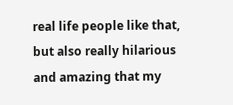real life people like that, but also really hilarious and amazing that my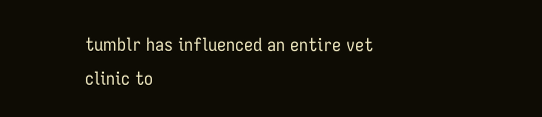tumblr has influenced an entire vet clinic to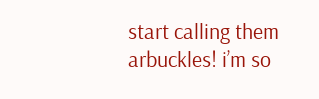start calling them arbuckles! i’m so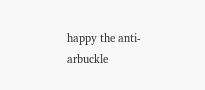happy the anti-arbuckle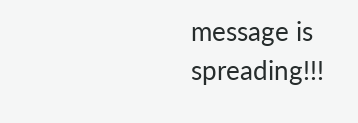message is spreading!!!